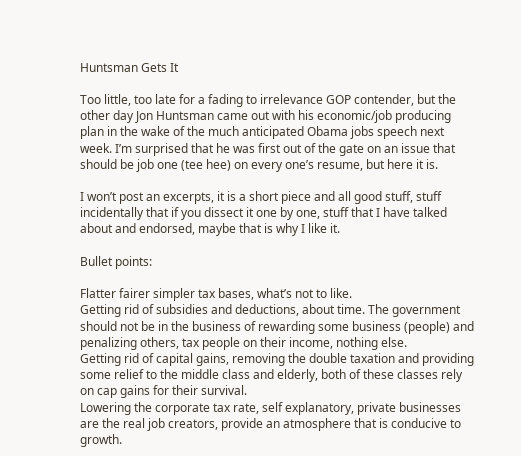Huntsman Gets It

Too little, too late for a fading to irrelevance GOP contender, but the other day Jon Huntsman came out with his economic/job producing plan in the wake of the much anticipated Obama jobs speech next week. I’m surprised that he was first out of the gate on an issue that should be job one (tee hee) on every one’s resume, but here it is.

I won’t post an excerpts, it is a short piece and all good stuff, stuff incidentally that if you dissect it one by one, stuff that I have talked about and endorsed, maybe that is why I like it.

Bullet points:

Flatter fairer simpler tax bases, what’s not to like.
Getting rid of subsidies and deductions, about time. The government should not be in the business of rewarding some business (people) and penalizing others, tax people on their income, nothing else.
Getting rid of capital gains, removing the double taxation and providing some relief to the middle class and elderly, both of these classes rely on cap gains for their survival.
Lowering the corporate tax rate, self explanatory, private businesses are the real job creators, provide an atmosphere that is conducive to growth.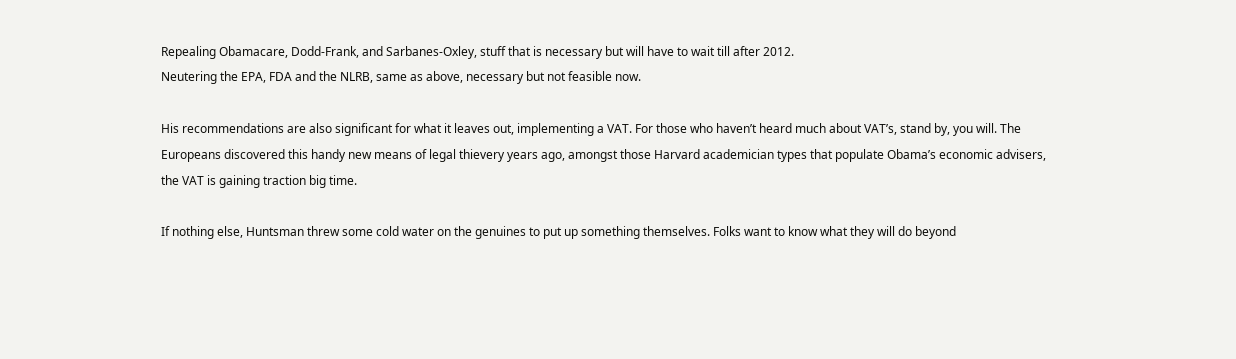Repealing Obamacare, Dodd-Frank, and Sarbanes-Oxley, stuff that is necessary but will have to wait till after 2012.
Neutering the EPA, FDA and the NLRB, same as above, necessary but not feasible now.

His recommendations are also significant for what it leaves out, implementing a VAT. For those who haven’t heard much about VAT’s, stand by, you will. The Europeans discovered this handy new means of legal thievery years ago, amongst those Harvard academician types that populate Obama’s economic advisers, the VAT is gaining traction big time.

If nothing else, Huntsman threw some cold water on the genuines to put up something themselves. Folks want to know what they will do beyond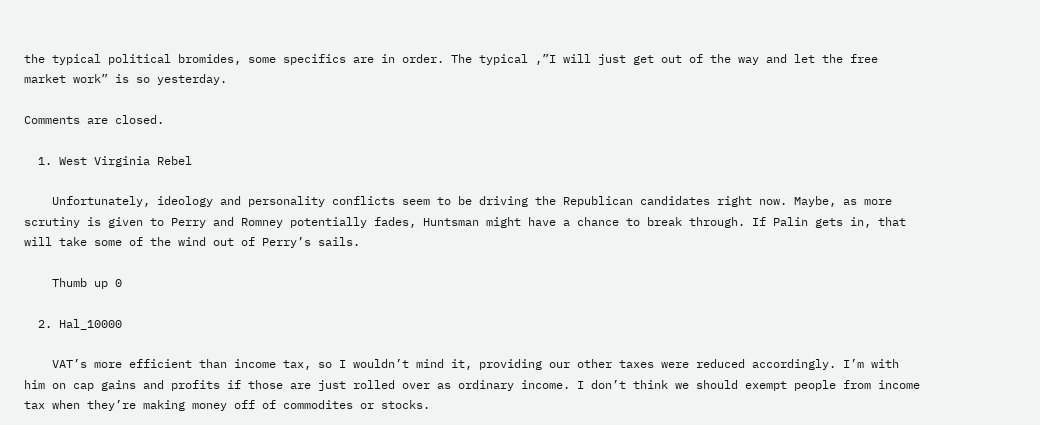the typical political bromides, some specifics are in order. The typical ,”I will just get out of the way and let the free market work” is so yesterday.

Comments are closed.

  1. West Virginia Rebel

    Unfortunately, ideology and personality conflicts seem to be driving the Republican candidates right now. Maybe, as more scrutiny is given to Perry and Romney potentially fades, Huntsman might have a chance to break through. If Palin gets in, that will take some of the wind out of Perry’s sails.

    Thumb up 0

  2. Hal_10000

    VAT’s more efficient than income tax, so I wouldn’t mind it, providing our other taxes were reduced accordingly. I’m with him on cap gains and profits if those are just rolled over as ordinary income. I don’t think we should exempt people from income tax when they’re making money off of commodites or stocks.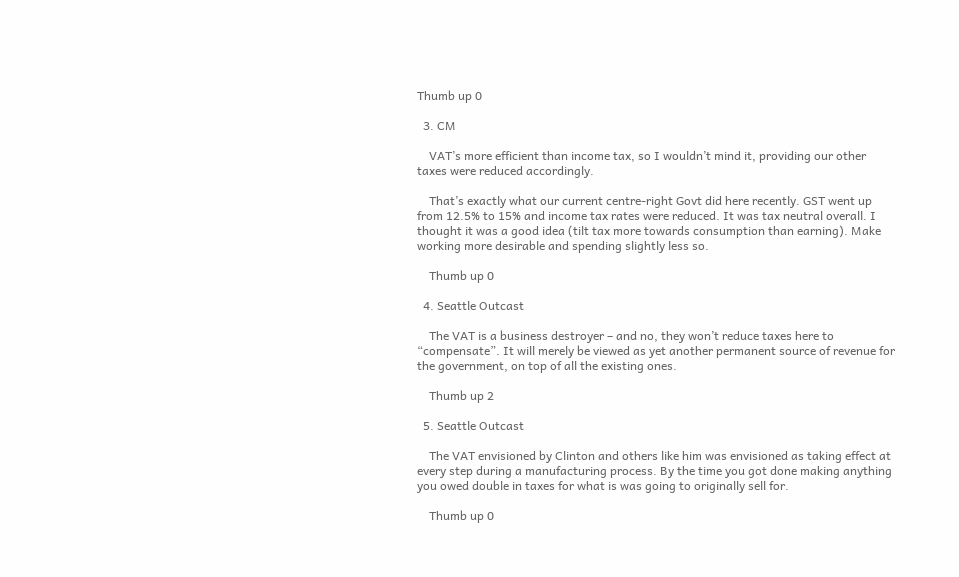Thumb up 0

  3. CM

    VAT’s more efficient than income tax, so I wouldn’t mind it, providing our other taxes were reduced accordingly.

    That’s exactly what our current centre-right Govt did here recently. GST went up from 12.5% to 15% and income tax rates were reduced. It was tax neutral overall. I thought it was a good idea (tilt tax more towards consumption than earning). Make working more desirable and spending slightly less so.

    Thumb up 0

  4. Seattle Outcast

    The VAT is a business destroyer – and no, they won’t reduce taxes here to “compensate”. It will merely be viewed as yet another permanent source of revenue for the government, on top of all the existing ones.

    Thumb up 2

  5. Seattle Outcast

    The VAT envisioned by Clinton and others like him was envisioned as taking effect at every step during a manufacturing process. By the time you got done making anything you owed double in taxes for what is was going to originally sell for.

    Thumb up 0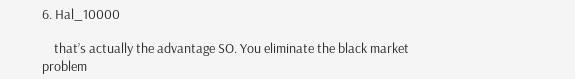6. Hal_10000

    that’s actually the advantage SO. You eliminate the black market problem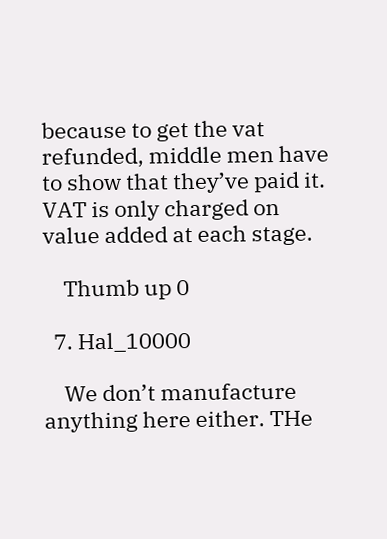because to get the vat refunded, middle men have to show that they’ve paid it. VAT is only charged on value added at each stage.

    Thumb up 0

  7. Hal_10000

    We don’t manufacture anything here either. THe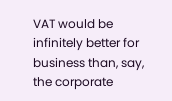VAT would be infinitely better for business than, say, the corporate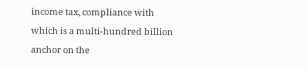income tax, compliance with which is a multi-hundred billion anchor on the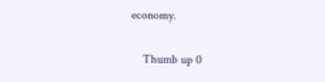economy.

    Thumb up 0